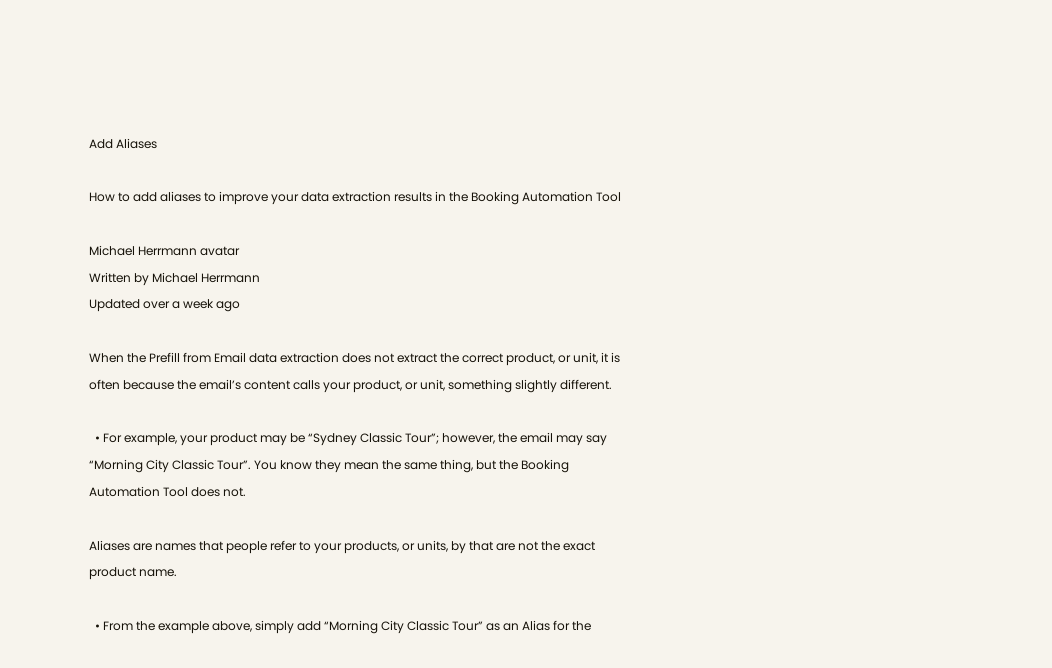Add Aliases

How to add aliases to improve your data extraction results in the Booking Automation Tool

Michael Herrmann avatar
Written by Michael Herrmann
Updated over a week ago

When the Prefill from Email data extraction does not extract the correct product, or unit, it is often because the email’s content calls your product, or unit, something slightly different.

  • For example, your product may be “Sydney Classic Tour”; however, the email may say “Morning City Classic Tour”. You know they mean the same thing, but the Booking Automation Tool does not.

Aliases are names that people refer to your products, or units, by that are not the exact product name.

  • From the example above, simply add “Morning City Classic Tour” as an Alias for the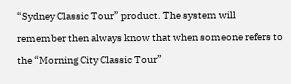“Sydney Classic Tour” product. The system will remember then always know that when someone refers to the “Morning City Classic Tour”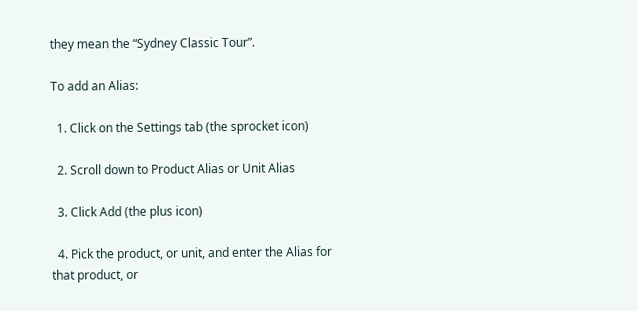they mean the “Sydney Classic Tour”.

To add an Alias:

  1. Click on the Settings tab (the sprocket icon)

  2. Scroll down to Product Alias or Unit Alias

  3. Click Add (the plus icon)

  4. Pick the product, or unit, and enter the Alias for that product, or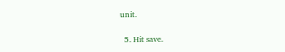unit.

  5. Hit save.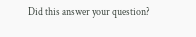Did this answer your question?